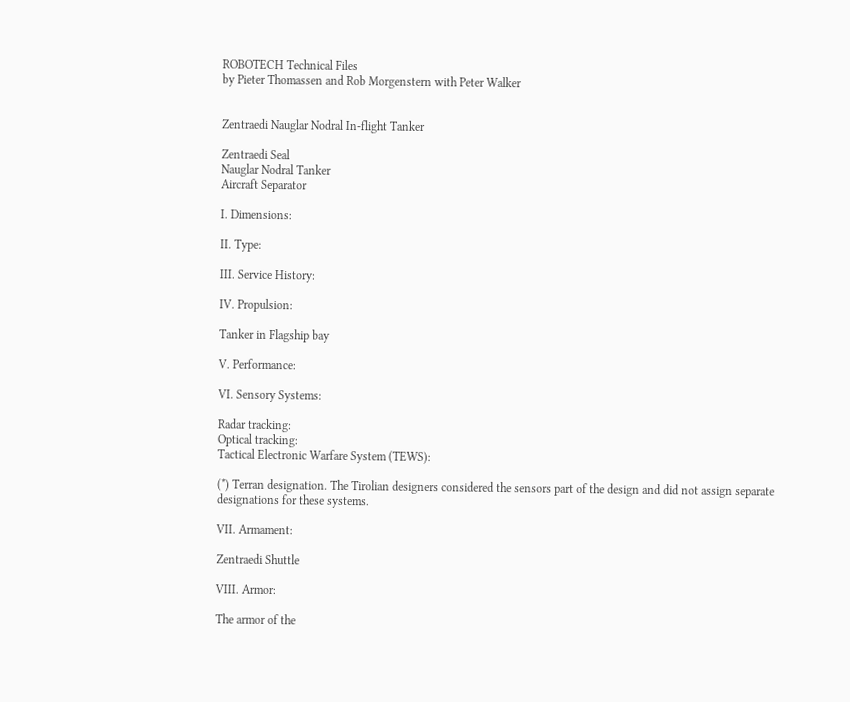ROBOTECH Technical Files
by Pieter Thomassen and Rob Morgenstern with Peter Walker


Zentraedi Nauglar Nodral In-flight Tanker

Zentraedi Seal
Nauglar Nodral Tanker
Aircraft Separator

I. Dimensions:

II. Type:

III. Service History:

IV. Propulsion:

Tanker in Flagship bay

V. Performance:

VI. Sensory Systems:

Radar tracking:
Optical tracking:
Tactical Electronic Warfare System (TEWS):

(*) Terran designation. The Tirolian designers considered the sensors part of the design and did not assign separate designations for these systems.

VII. Armament:

Zentraedi Shuttle

VIII. Armor:

The armor of the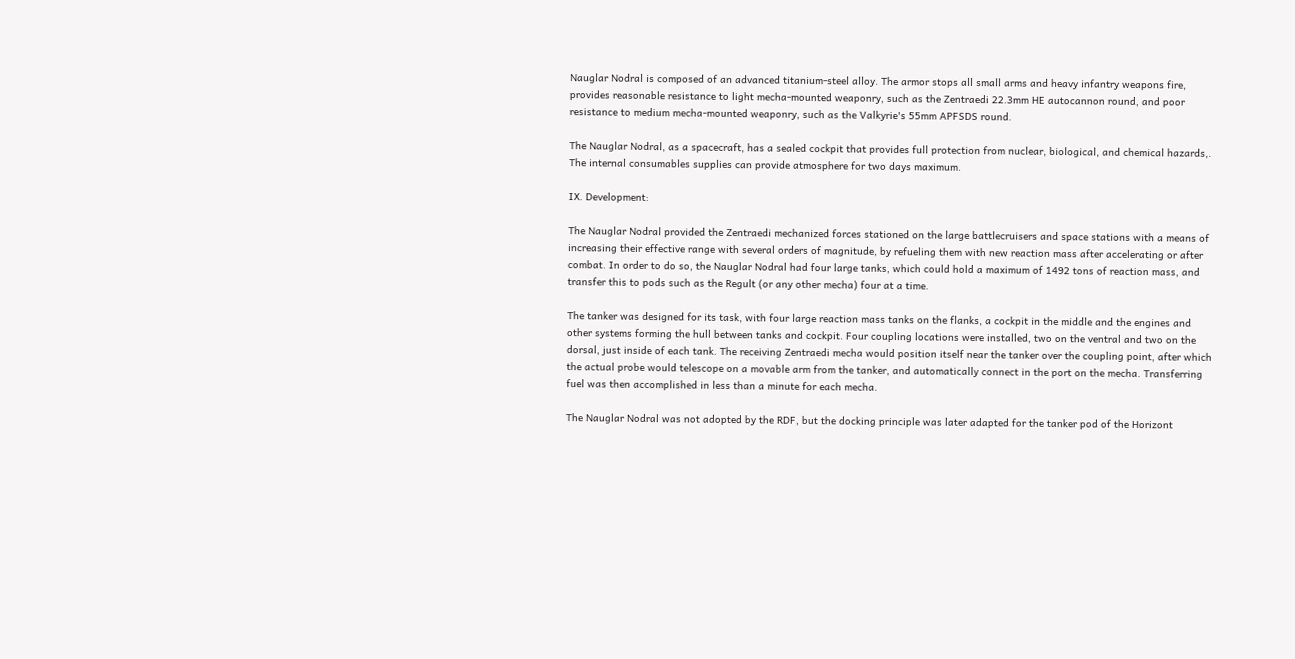Nauglar Nodral is composed of an advanced titanium-steel alloy. The armor stops all small arms and heavy infantry weapons fire, provides reasonable resistance to light mecha-mounted weaponry, such as the Zentraedi 22.3mm HE autocannon round, and poor resistance to medium mecha-mounted weaponry, such as the Valkyrie's 55mm APFSDS round.

The Nauglar Nodral, as a spacecraft, has a sealed cockpit that provides full protection from nuclear, biological, and chemical hazards,. The internal consumables supplies can provide atmosphere for two days maximum.

IX. Development:

The Nauglar Nodral provided the Zentraedi mechanized forces stationed on the large battlecruisers and space stations with a means of increasing their effective range with several orders of magnitude, by refueling them with new reaction mass after accelerating or after combat. In order to do so, the Nauglar Nodral had four large tanks, which could hold a maximum of 1492 tons of reaction mass, and transfer this to pods such as the Regult (or any other mecha) four at a time.

The tanker was designed for its task, with four large reaction mass tanks on the flanks, a cockpit in the middle and the engines and other systems forming the hull between tanks and cockpit. Four coupling locations were installed, two on the ventral and two on the dorsal, just inside of each tank. The receiving Zentraedi mecha would position itself near the tanker over the coupling point, after which the actual probe would telescope on a movable arm from the tanker, and automatically connect in the port on the mecha. Transferring fuel was then accomplished in less than a minute for each mecha.

The Nauglar Nodral was not adopted by the RDF, but the docking principle was later adapted for the tanker pod of the Horizont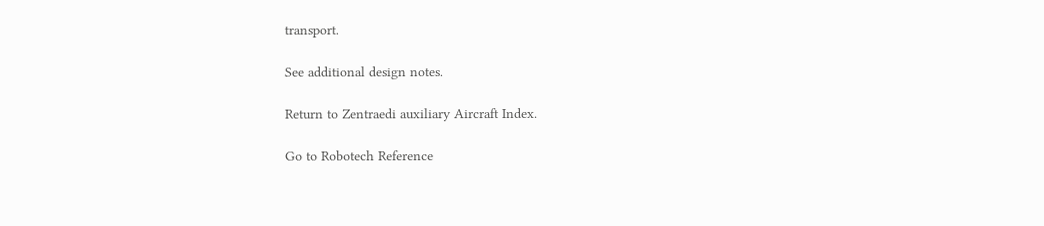transport.

See additional design notes.

Return to Zentraedi auxiliary Aircraft Index.

Go to Robotech Reference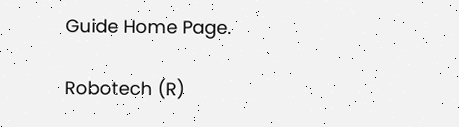Guide Home Page.

Robotech (R)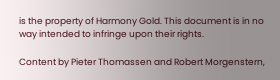is the property of Harmony Gold. This document is in no way intended to infringe upon their rights.

Content by Pieter Thomassen and Robert Morgenstern,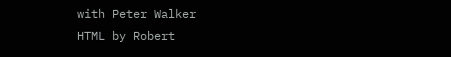with Peter Walker
HTML by Robert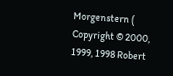Morgenstern (
Copyright © 2000, 1999, 1998 Robert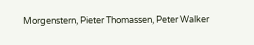Morgenstern, Pieter Thomassen, Peter Walker